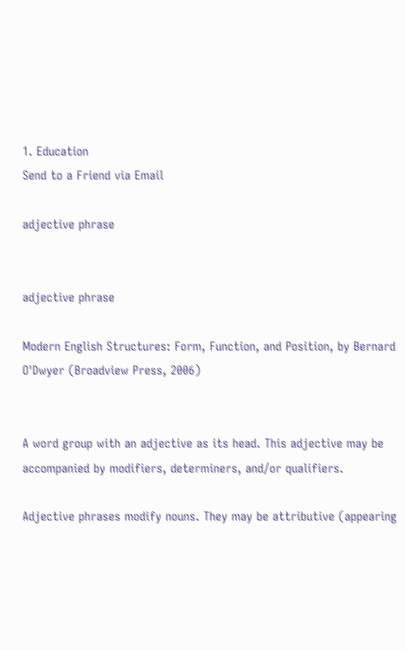1. Education
Send to a Friend via Email

adjective phrase


adjective phrase

Modern English Structures: Form, Function, and Position, by Bernard O'Dwyer (Broadview Press, 2006)


A word group with an adjective as its head. This adjective may be accompanied by modifiers, determiners, and/or qualifiers.

Adjective phrases modify nouns. They may be attributive (appearing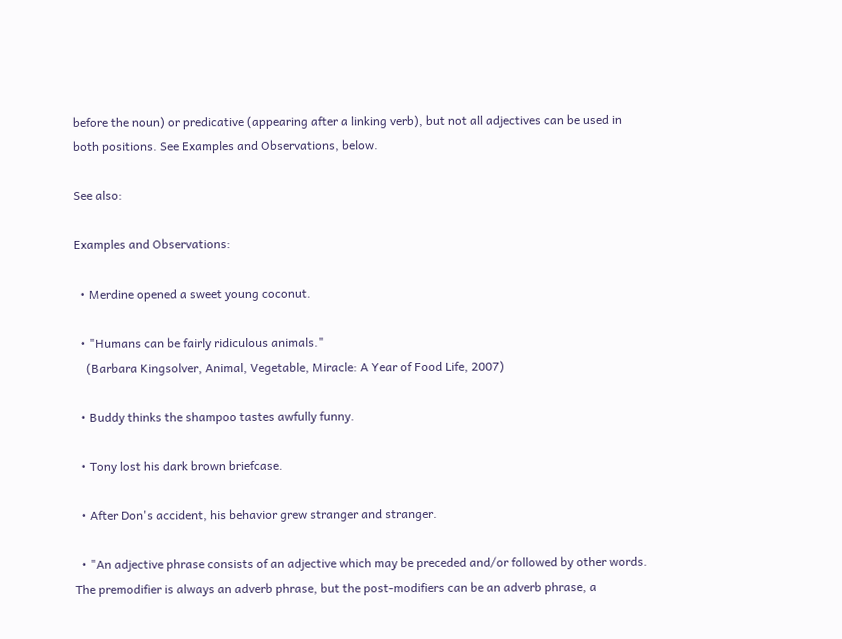before the noun) or predicative (appearing after a linking verb), but not all adjectives can be used in both positions. See Examples and Observations, below.

See also:

Examples and Observations:

  • Merdine opened a sweet young coconut.

  • "Humans can be fairly ridiculous animals."
    (Barbara Kingsolver, Animal, Vegetable, Miracle: A Year of Food Life, 2007)

  • Buddy thinks the shampoo tastes awfully funny.

  • Tony lost his dark brown briefcase.

  • After Don's accident, his behavior grew stranger and stranger.

  • "An adjective phrase consists of an adjective which may be preceded and/or followed by other words. The premodifier is always an adverb phrase, but the post-modifiers can be an adverb phrase, a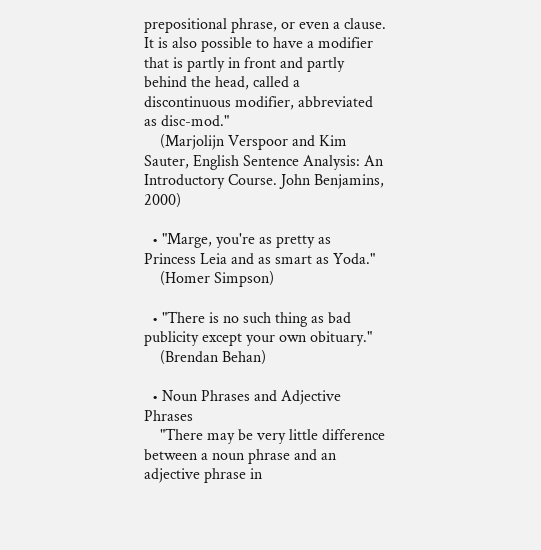prepositional phrase, or even a clause. It is also possible to have a modifier that is partly in front and partly behind the head, called a discontinuous modifier, abbreviated as disc-mod."
    (Marjolijn Verspoor and Kim Sauter, English Sentence Analysis: An Introductory Course. John Benjamins, 2000)

  • "Marge, you're as pretty as Princess Leia and as smart as Yoda."
    (Homer Simpson)

  • "There is no such thing as bad publicity except your own obituary."
    (Brendan Behan)

  • Noun Phrases and Adjective Phrases
    "There may be very little difference between a noun phrase and an adjective phrase in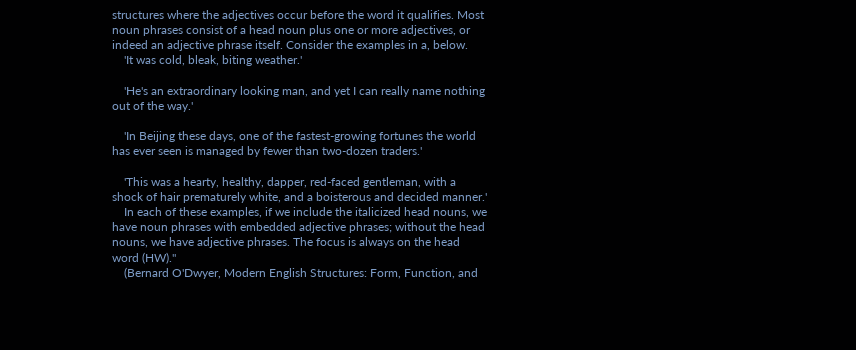structures where the adjectives occur before the word it qualifies. Most noun phrases consist of a head noun plus one or more adjectives, or indeed an adjective phrase itself. Consider the examples in a, below.
    'It was cold, bleak, biting weather.'

    'He's an extraordinary looking man, and yet I can really name nothing out of the way.'

    'In Beijing these days, one of the fastest-growing fortunes the world has ever seen is managed by fewer than two-dozen traders.'

    'This was a hearty, healthy, dapper, red-faced gentleman, with a shock of hair prematurely white, and a boisterous and decided manner.'
    In each of these examples, if we include the italicized head nouns, we have noun phrases with embedded adjective phrases; without the head nouns, we have adjective phrases. The focus is always on the head word (HW)."
    (Bernard O'Dwyer, Modern English Structures: Form, Function, and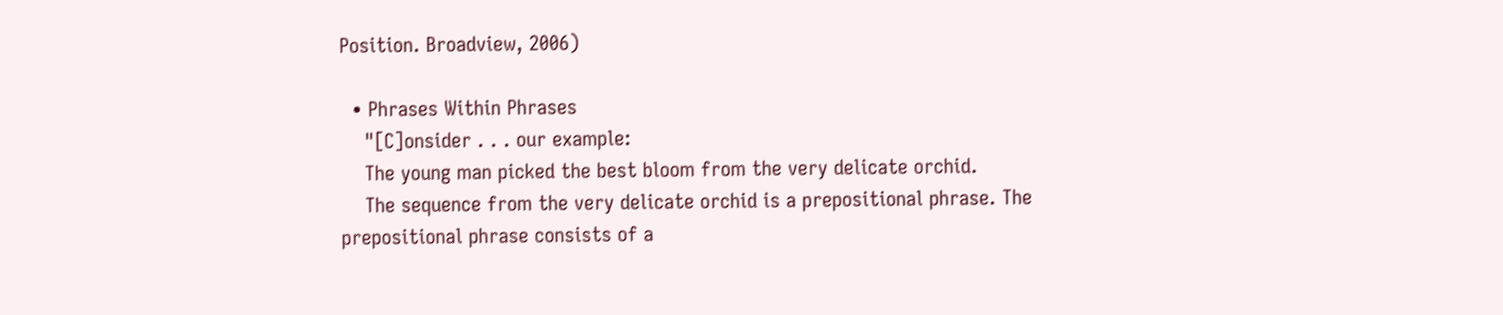Position. Broadview, 2006)

  • Phrases Within Phrases
    "[C]onsider . . . our example:
    The young man picked the best bloom from the very delicate orchid.
    The sequence from the very delicate orchid is a prepositional phrase. The prepositional phrase consists of a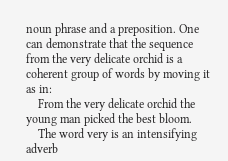noun phrase and a preposition. One can demonstrate that the sequence from the very delicate orchid is a coherent group of words by moving it as in:
    From the very delicate orchid the young man picked the best bloom.
    The word very is an intensifying adverb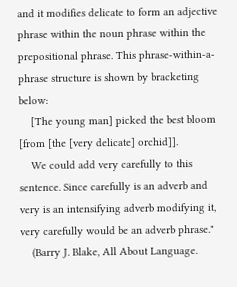and it modifies delicate to form an adjective phrase within the noun phrase within the prepositional phrase. This phrase-within-a-phrase structure is shown by bracketing below:
    [The young man] picked the best bloom [from [the [very delicate] orchid]].
    We could add very carefully to this sentence. Since carefully is an adverb and very is an intensifying adverb modifying it, very carefully would be an adverb phrase."
    (Barry J. Blake, All About Language.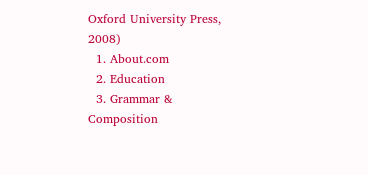Oxford University Press, 2008)
  1. About.com
  2. Education
  3. Grammar & Composition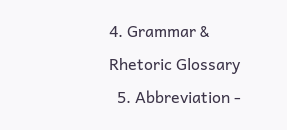4. Grammar & Rhetoric Glossary
  5. Abbreviation -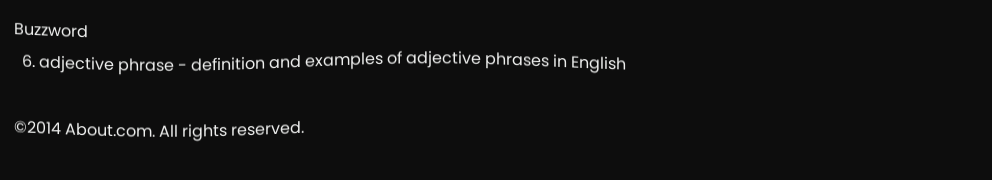Buzzword
  6. adjective phrase - definition and examples of adjective phrases in English

©2014 About.com. All rights reserved.